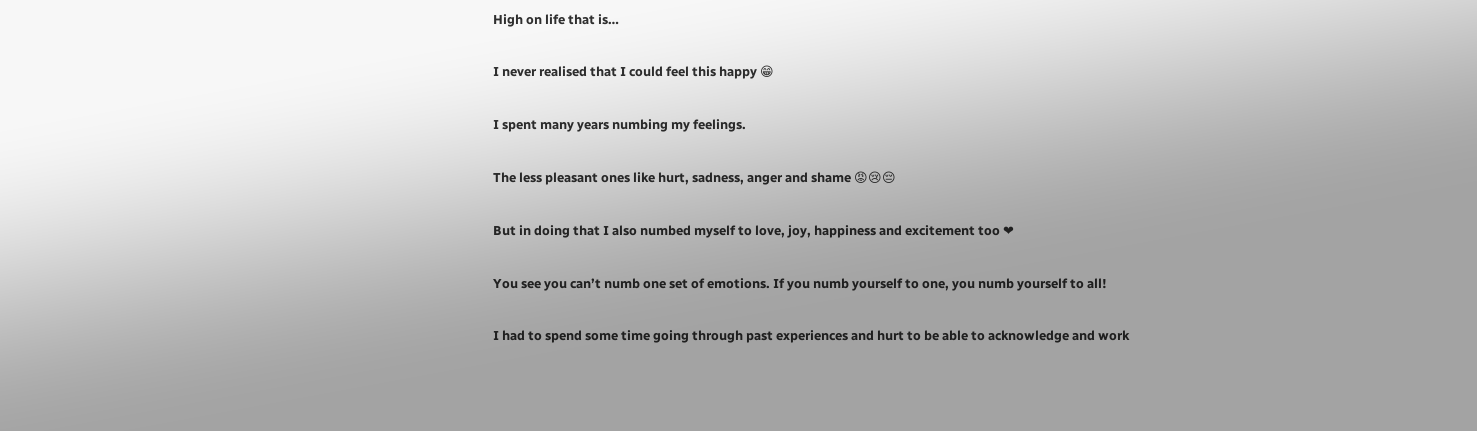High on life that is…

I never realised that I could feel this happy 😁

I spent many years numbing my feelings.

The less pleasant ones like hurt, sadness, anger and shame 😡😢😔

But in doing that I also numbed myself to love, joy, happiness and excitement too ❤

You see you can’t numb one set of emotions. If you numb yourself to one, you numb yourself to all!

I had to spend some time going through past experiences and hurt to be able to acknowledge and work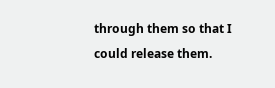through them so that I could release them.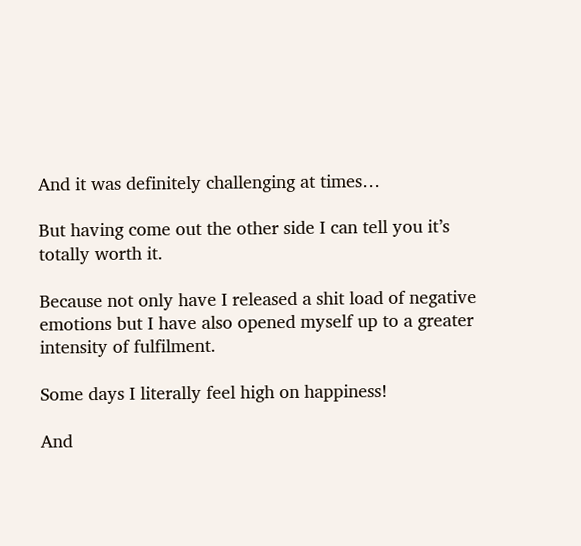And it was definitely challenging at times…

But having come out the other side I can tell you it’s totally worth it.

Because not only have I released a shit load of negative emotions but I have also opened myself up to a greater intensity of fulfilment.

Some days I literally feel high on happiness!

And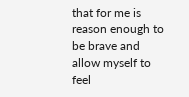that for me is reason enough to be brave and allow myself to feel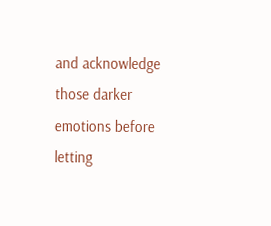and acknowledge those darker emotions before letting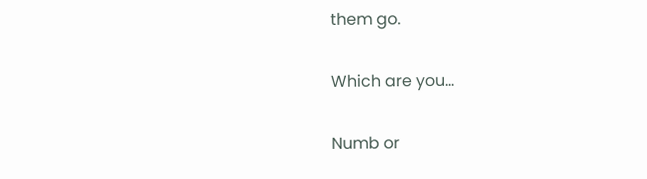them go.

Which are you…

Numb or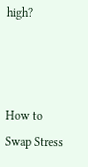high?



How to Swap Stress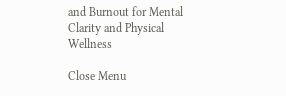and Burnout for Mental Clarity and Physical Wellness

Close Menu